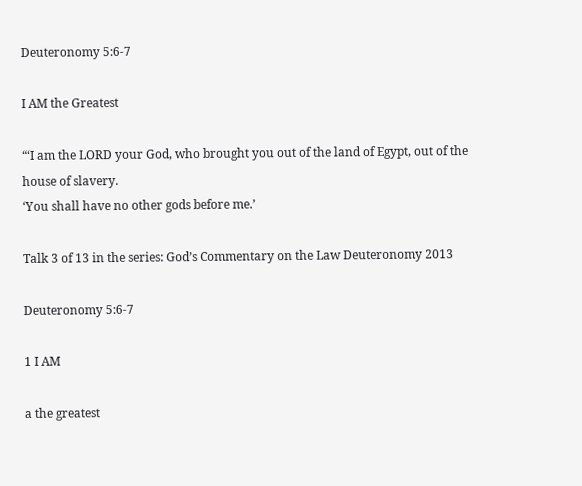Deuteronomy 5:6-7

I AM the Greatest

“‘I am the LORD your God, who brought you out of the land of Egypt, out of the house of slavery.
‘You shall have no other gods before me.’

Talk 3 of 13 in the series: God’s Commentary on the Law Deuteronomy 2013

Deuteronomy 5:6-7

1 I AM

a the greatest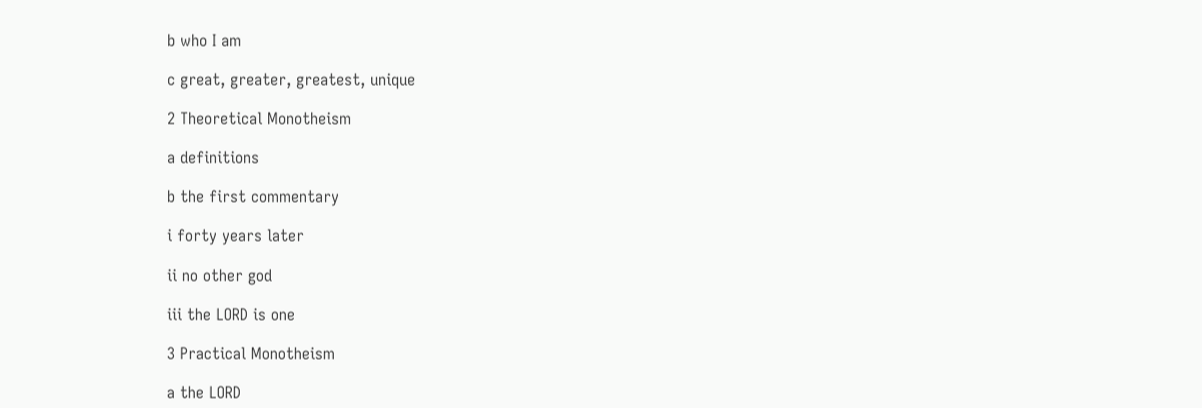b who I am

c great, greater, greatest, unique

2 Theoretical Monotheism

a definitions

b the first commentary

i forty years later

ii no other god

iii the LORD is one

3 Practical Monotheism

a the LORD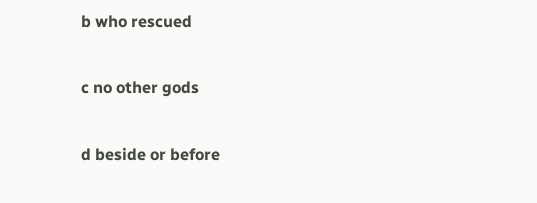b who rescued

c no other gods

d beside or before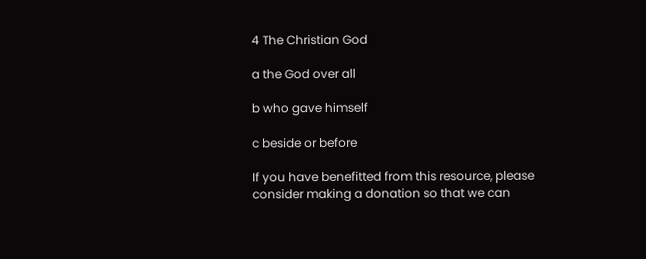4 The Christian God

a the God over all

b who gave himself

c beside or before

If you have benefitted from this resource, please consider making a donation so that we can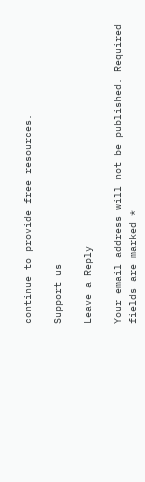continue to provide free resources.

Support us

Leave a Reply

Your email address will not be published. Required fields are marked *